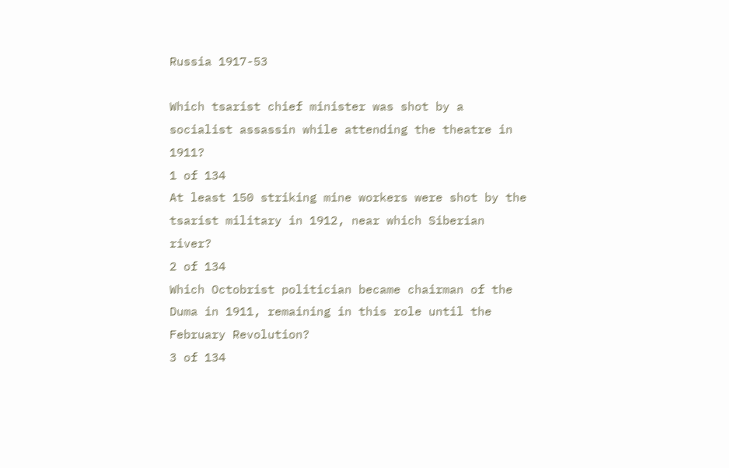Russia 1917-53

Which tsarist chief minister was shot by a socialist assassin while attending the theatre in 1911?
1 of 134
At least 150 striking mine workers were shot by the tsarist military in 1912, near which Siberian river?
2 of 134
Which Octobrist politician became chairman of the Duma in 1911, remaining in this role until the February Revolution?
3 of 134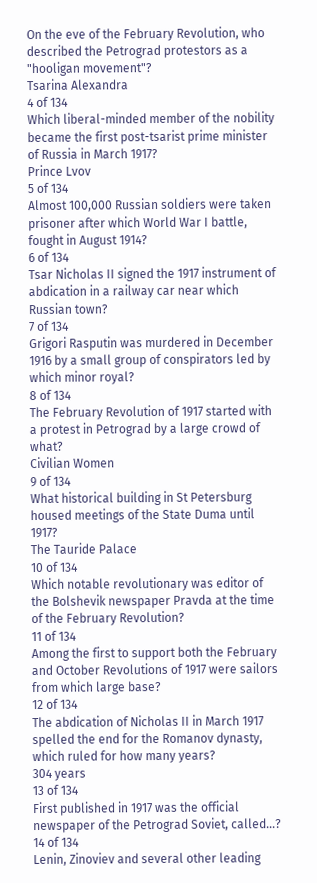On the eve of the February Revolution, who described the Petrograd protestors as a "hooligan movement"?
Tsarina Alexandra
4 of 134
Which liberal-minded member of the nobility became the first post-tsarist prime minister of Russia in March 1917?
Prince Lvov
5 of 134
Almost 100,000 Russian soldiers were taken prisoner after which World War I battle, fought in August 1914?
6 of 134
Tsar Nicholas II signed the 1917 instrument of abdication in a railway car near which Russian town?
7 of 134
Grigori Rasputin was murdered in December 1916 by a small group of conspirators led by which minor royal?
8 of 134
The February Revolution of 1917 started with a protest in Petrograd by a large crowd of what?
Civilian Women
9 of 134
What historical building in St Petersburg housed meetings of the State Duma until 1917?
The Tauride Palace
10 of 134
Which notable revolutionary was editor of the Bolshevik newspaper Pravda at the time of the February Revolution?
11 of 134
Among the first to support both the February and October Revolutions of 1917 were sailors from which large base?
12 of 134
The abdication of Nicholas II in March 1917 spelled the end for the Romanov dynasty, which ruled for how many years?
304 years
13 of 134
First published in 1917 was the official newspaper of the Petrograd Soviet, called...?
14 of 134
Lenin, Zinoviev and several other leading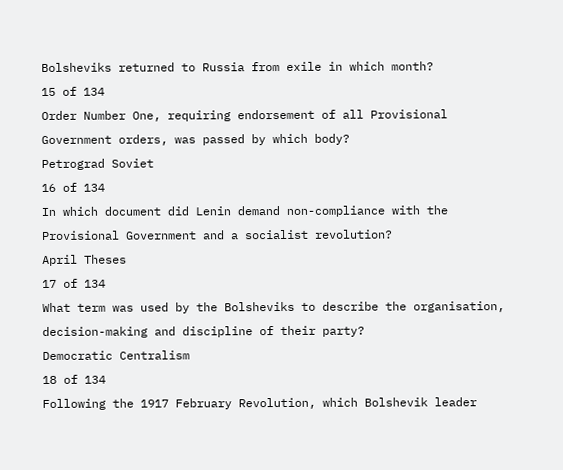Bolsheviks returned to Russia from exile in which month?
15 of 134
Order Number One, requiring endorsement of all Provisional Government orders, was passed by which body?
Petrograd Soviet
16 of 134
In which document did Lenin demand non-compliance with the Provisional Government and a socialist revolution?
April Theses
17 of 134
What term was used by the Bolsheviks to describe the organisation, decision-making and discipline of their party?
Democratic Centralism
18 of 134
Following the 1917 February Revolution, which Bolshevik leader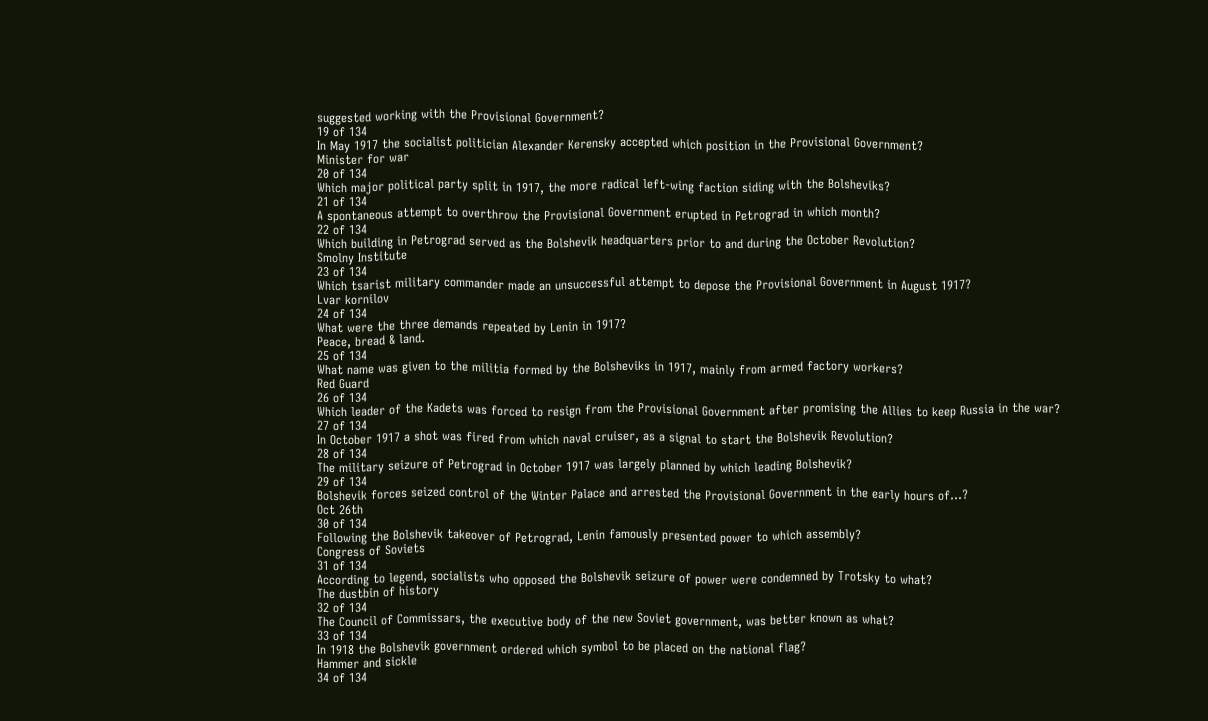suggested working with the Provisional Government?
19 of 134
In May 1917 the socialist politician Alexander Kerensky accepted which position in the Provisional Government?
Minister for war
20 of 134
Which major political party split in 1917, the more radical left-wing faction siding with the Bolsheviks?
21 of 134
A spontaneous attempt to overthrow the Provisional Government erupted in Petrograd in which month?
22 of 134
Which building in Petrograd served as the Bolshevik headquarters prior to and during the October Revolution?
Smolny Institute
23 of 134
Which tsarist military commander made an unsuccessful attempt to depose the Provisional Government in August 1917?
Lvar kornilov
24 of 134
What were the three demands repeated by Lenin in 1917?
Peace, bread & land.
25 of 134
What name was given to the militia formed by the Bolsheviks in 1917, mainly from armed factory workers?
Red Guard
26 of 134
Which leader of the Kadets was forced to resign from the Provisional Government after promising the Allies to keep Russia in the war?
27 of 134
In October 1917 a shot was fired from which naval cruiser, as a signal to start the Bolshevik Revolution?
28 of 134
The military seizure of Petrograd in October 1917 was largely planned by which leading Bolshevik?
29 of 134
Bolshevik forces seized control of the Winter Palace and arrested the Provisional Government in the early hours of...?
Oct 26th
30 of 134
Following the Bolshevik takeover of Petrograd, Lenin famously presented power to which assembly?
Congress of Soviets
31 of 134
According to legend, socialists who opposed the Bolshevik seizure of power were condemned by Trotsky to what?
The dustbin of history
32 of 134
The Council of Commissars, the executive body of the new Soviet government, was better known as what?
33 of 134
In 1918 the Bolshevik government ordered which symbol to be placed on the national flag?
Hammer and sickle
34 of 134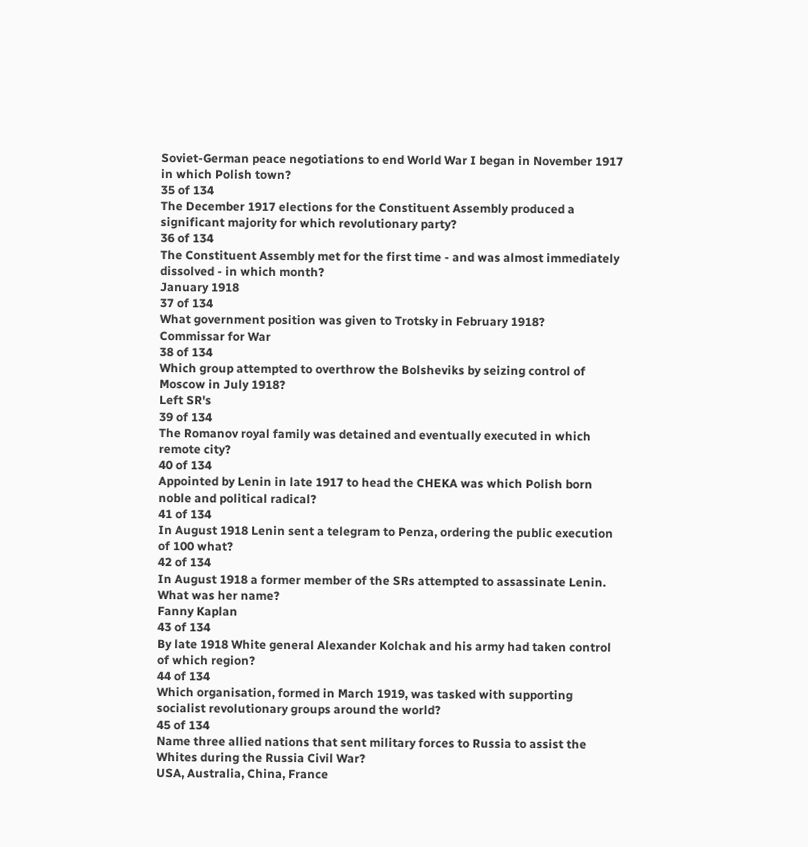Soviet-German peace negotiations to end World War I began in November 1917 in which Polish town?
35 of 134
The December 1917 elections for the Constituent Assembly produced a significant majority for which revolutionary party?
36 of 134
The Constituent Assembly met for the first time - and was almost immediately dissolved - in which month?
January 1918
37 of 134
What government position was given to Trotsky in February 1918?
Commissar for War
38 of 134
Which group attempted to overthrow the Bolsheviks by seizing control of Moscow in July 1918?
Left SR's
39 of 134
The Romanov royal family was detained and eventually executed in which remote city?
40 of 134
Appointed by Lenin in late 1917 to head the CHEKA was which Polish born noble and political radical?
41 of 134
In August 1918 Lenin sent a telegram to Penza, ordering the public execution of 100 what?
42 of 134
In August 1918 a former member of the SRs attempted to assassinate Lenin. What was her name?
Fanny Kaplan
43 of 134
By late 1918 White general Alexander Kolchak and his army had taken control of which region?
44 of 134
Which organisation, formed in March 1919, was tasked with supporting socialist revolutionary groups around the world?
45 of 134
Name three allied nations that sent military forces to Russia to assist the Whites during the Russia Civil War?
USA, Australia, China, France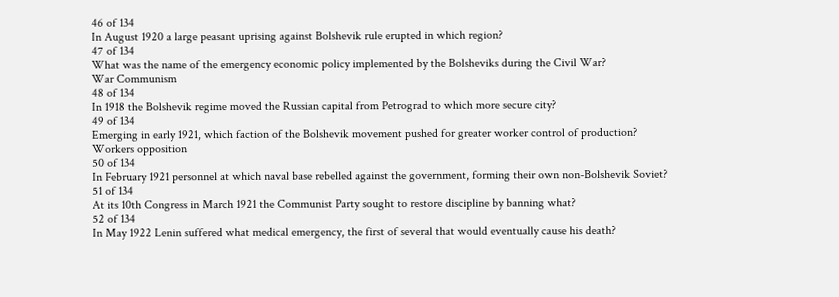46 of 134
In August 1920 a large peasant uprising against Bolshevik rule erupted in which region?
47 of 134
What was the name of the emergency economic policy implemented by the Bolsheviks during the Civil War?
War Communism
48 of 134
In 1918 the Bolshevik regime moved the Russian capital from Petrograd to which more secure city?
49 of 134
Emerging in early 1921, which faction of the Bolshevik movement pushed for greater worker control of production?
Workers opposition
50 of 134
In February 1921 personnel at which naval base rebelled against the government, forming their own non-Bolshevik Soviet?
51 of 134
At its 10th Congress in March 1921 the Communist Party sought to restore discipline by banning what?
52 of 134
In May 1922 Lenin suffered what medical emergency, the first of several that would eventually cause his death?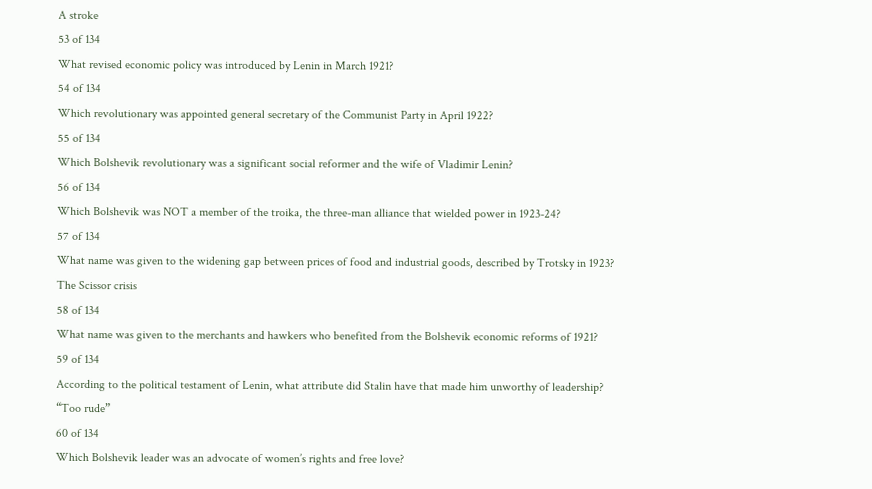A stroke
53 of 134
What revised economic policy was introduced by Lenin in March 1921?
54 of 134
Which revolutionary was appointed general secretary of the Communist Party in April 1922?
55 of 134
Which Bolshevik revolutionary was a significant social reformer and the wife of Vladimir Lenin?
56 of 134
Which Bolshevik was NOT a member of the troika, the three-man alliance that wielded power in 1923-24?
57 of 134
What name was given to the widening gap between prices of food and industrial goods, described by Trotsky in 1923?
The Scissor crisis
58 of 134
What name was given to the merchants and hawkers who benefited from the Bolshevik economic reforms of 1921?
59 of 134
According to the political testament of Lenin, what attribute did Stalin have that made him unworthy of leadership?
“Too rude”
60 of 134
Which Bolshevik leader was an advocate of women’s rights and free love?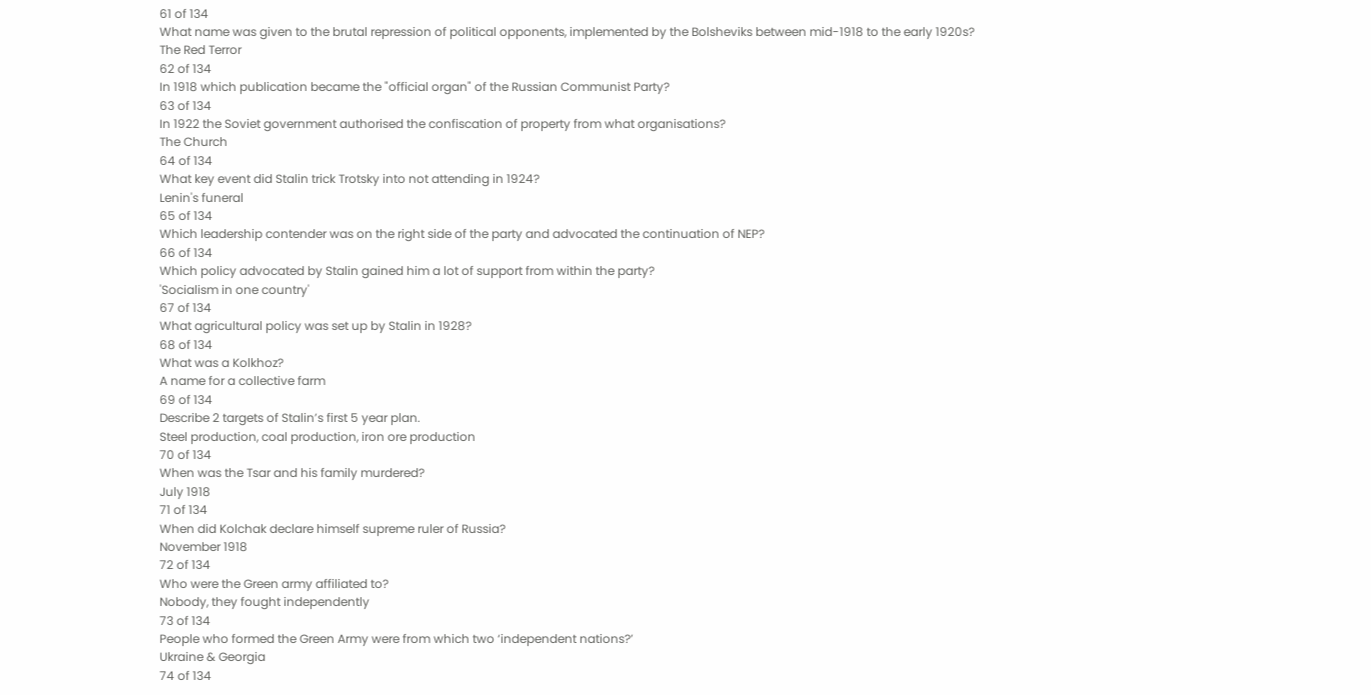61 of 134
What name was given to the brutal repression of political opponents, implemented by the Bolsheviks between mid-1918 to the early 1920s?
The Red Terror
62 of 134
In 1918 which publication became the "official organ" of the Russian Communist Party?
63 of 134
In 1922 the Soviet government authorised the confiscation of property from what organisations?
The Church
64 of 134
What key event did Stalin trick Trotsky into not attending in 1924?
Lenin's funeral
65 of 134
Which leadership contender was on the right side of the party and advocated the continuation of NEP?
66 of 134
Which policy advocated by Stalin gained him a lot of support from within the party?
'Socialism in one country'
67 of 134
What agricultural policy was set up by Stalin in 1928?
68 of 134
What was a Kolkhoz?
A name for a collective farm
69 of 134
Describe 2 targets of Stalin’s first 5 year plan.
Steel production, coal production, iron ore production
70 of 134
When was the Tsar and his family murdered?
July 1918
71 of 134
When did Kolchak declare himself supreme ruler of Russia?
November 1918
72 of 134
Who were the Green army affiliated to?
Nobody, they fought independently
73 of 134
People who formed the Green Army were from which two ‘independent nations?’
Ukraine & Georgia
74 of 134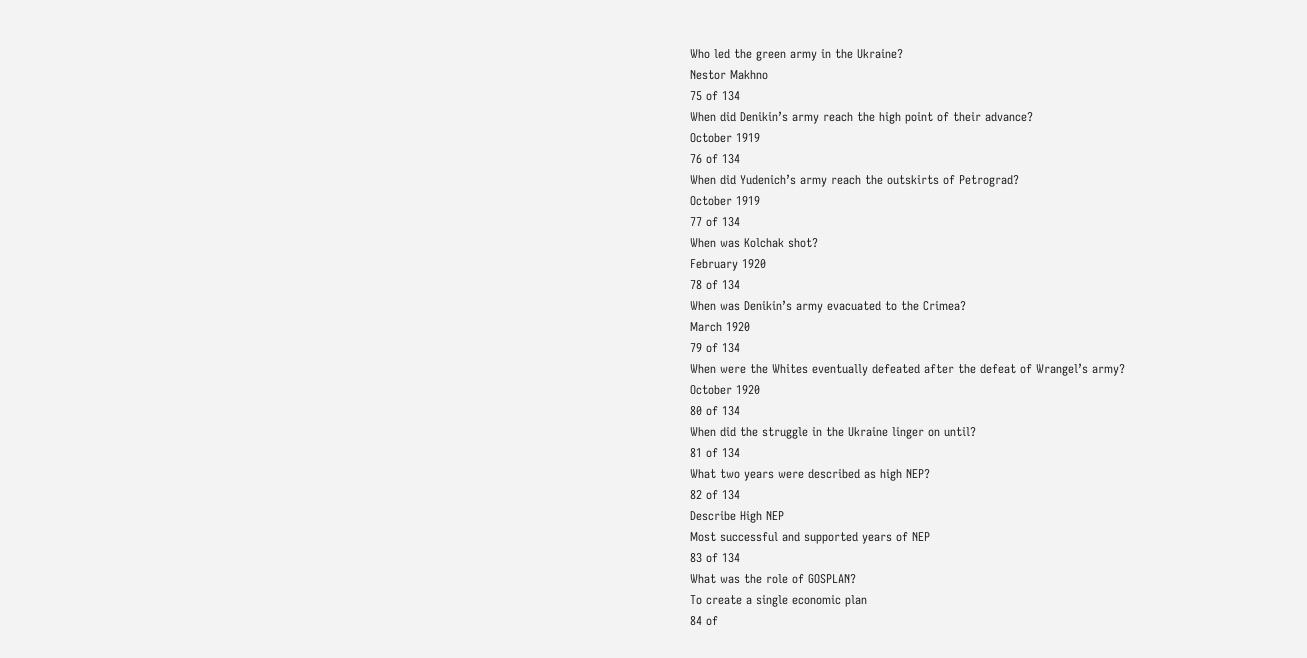Who led the green army in the Ukraine?
Nestor Makhno
75 of 134
When did Denikin’s army reach the high point of their advance?
October 1919
76 of 134
When did Yudenich’s army reach the outskirts of Petrograd?
October 1919
77 of 134
When was Kolchak shot?
February 1920
78 of 134
When was Denikin’s army evacuated to the Crimea?
March 1920
79 of 134
When were the Whites eventually defeated after the defeat of Wrangel’s army?
October 1920
80 of 134
When did the struggle in the Ukraine linger on until?
81 of 134
What two years were described as high NEP?
82 of 134
Describe High NEP
Most successful and supported years of NEP
83 of 134
What was the role of GOSPLAN?
To create a single economic plan
84 of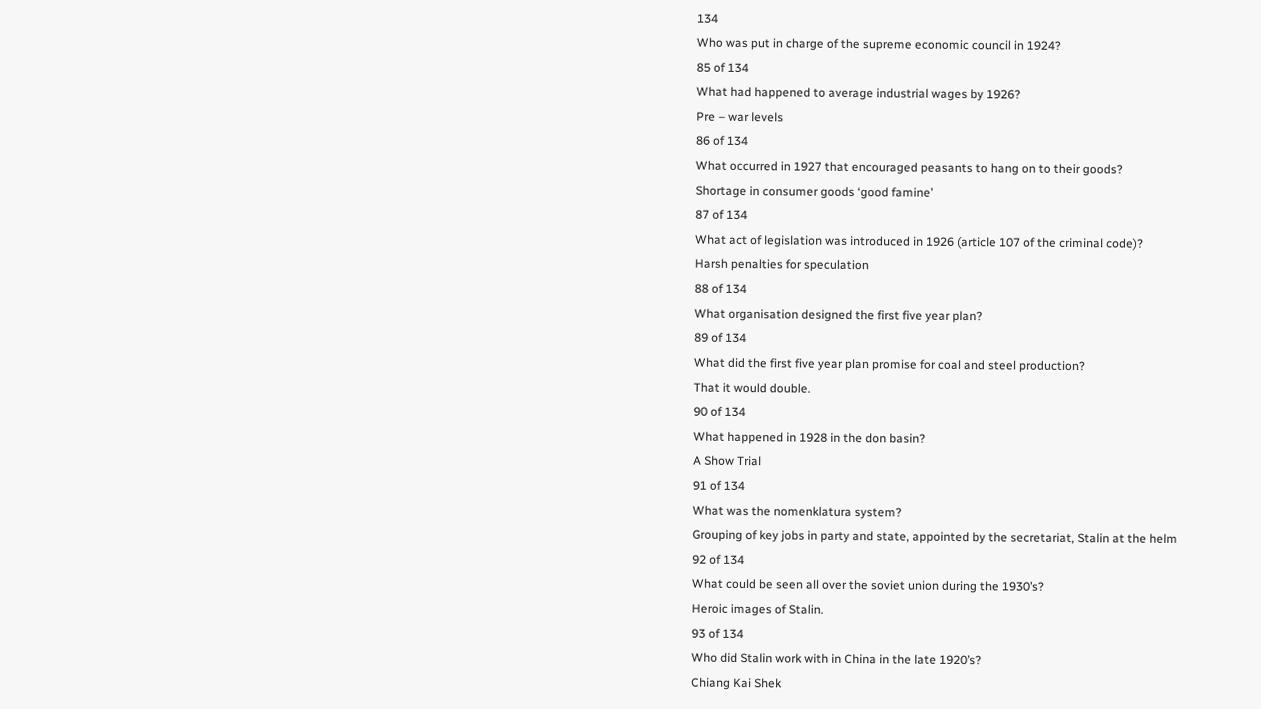134
Who was put in charge of the supreme economic council in 1924?
85 of 134
What had happened to average industrial wages by 1926?
Pre – war levels
86 of 134
What occurred in 1927 that encouraged peasants to hang on to their goods?
Shortage in consumer goods ‘good famine’
87 of 134
What act of legislation was introduced in 1926 (article 107 of the criminal code)?
Harsh penalties for speculation
88 of 134
What organisation designed the first five year plan?
89 of 134
What did the first five year plan promise for coal and steel production?
That it would double.
90 of 134
What happened in 1928 in the don basin?
A Show Trial
91 of 134
What was the nomenklatura system?
Grouping of key jobs in party and state, appointed by the secretariat, Stalin at the helm
92 of 134
What could be seen all over the soviet union during the 1930’s?
Heroic images of Stalin.
93 of 134
Who did Stalin work with in China in the late 1920’s?
Chiang Kai Shek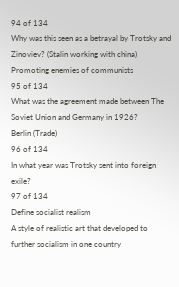94 of 134
Why was this seen as a betrayal by Trotsky and Zinoviev? (Stalin working with china)
Promoting enemies of communists
95 of 134
What was the agreement made between The Soviet Union and Germany in 1926?
Berlin (Trade)
96 of 134
In what year was Trotsky sent into foreign exile?
97 of 134
Define socialist realism
A style of realistic art that developed to further socialism in one country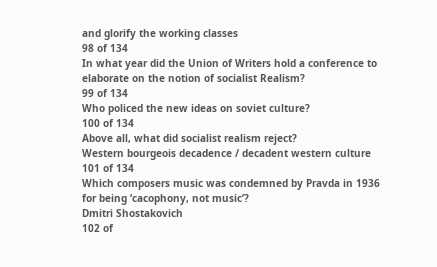and glorify the working classes
98 of 134
In what year did the Union of Writers hold a conference to elaborate on the notion of socialist Realism?
99 of 134
Who policed the new ideas on soviet culture?
100 of 134
Above all, what did socialist realism reject?
Western bourgeois decadence / decadent western culture
101 of 134
Which composers music was condemned by Pravda in 1936 for being ‘cacophony, not music’?
Dmitri Shostakovich
102 of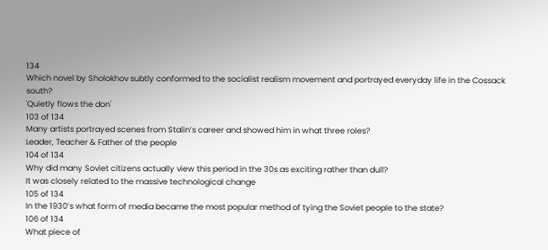134
Which novel by Sholokhov subtly conformed to the socialist realism movement and portrayed everyday life in the Cossack south?
'Quietly flows the don'
103 of 134
Many artists portrayed scenes from Stalin’s career and showed him in what three roles?
Leader, Teacher & Father of the people
104 of 134
Why did many Soviet citizens actually view this period in the 30s as exciting rather than dull?
It was closely related to the massive technological change
105 of 134
In the 1930’s what form of media became the most popular method of tying the Soviet people to the state?
106 of 134
What piece of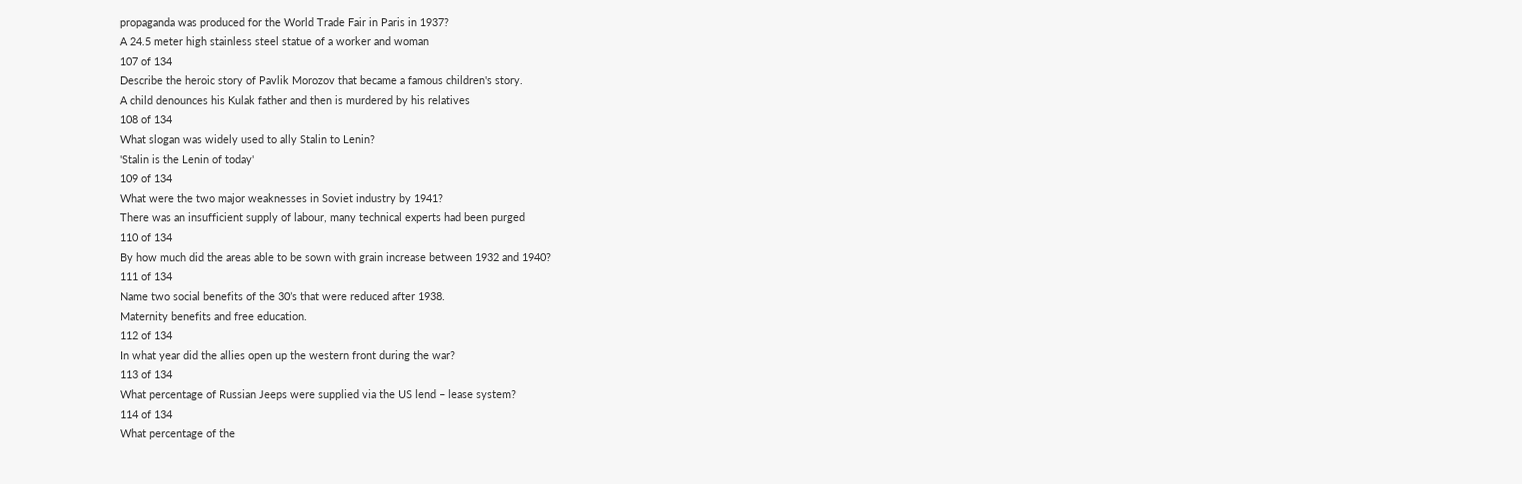propaganda was produced for the World Trade Fair in Paris in 1937?
A 24.5 meter high stainless steel statue of a worker and woman
107 of 134
Describe the heroic story of Pavlik Morozov that became a famous children's story.
A child denounces his Kulak father and then is murdered by his relatives
108 of 134
What slogan was widely used to ally Stalin to Lenin?
'Stalin is the Lenin of today'
109 of 134
What were the two major weaknesses in Soviet industry by 1941?
There was an insufficient supply of labour, many technical experts had been purged
110 of 134
By how much did the areas able to be sown with grain increase between 1932 and 1940?
111 of 134
Name two social benefits of the 30’s that were reduced after 1938.
Maternity benefits and free education.
112 of 134
In what year did the allies open up the western front during the war?
113 of 134
What percentage of Russian Jeeps were supplied via the US lend – lease system?
114 of 134
What percentage of the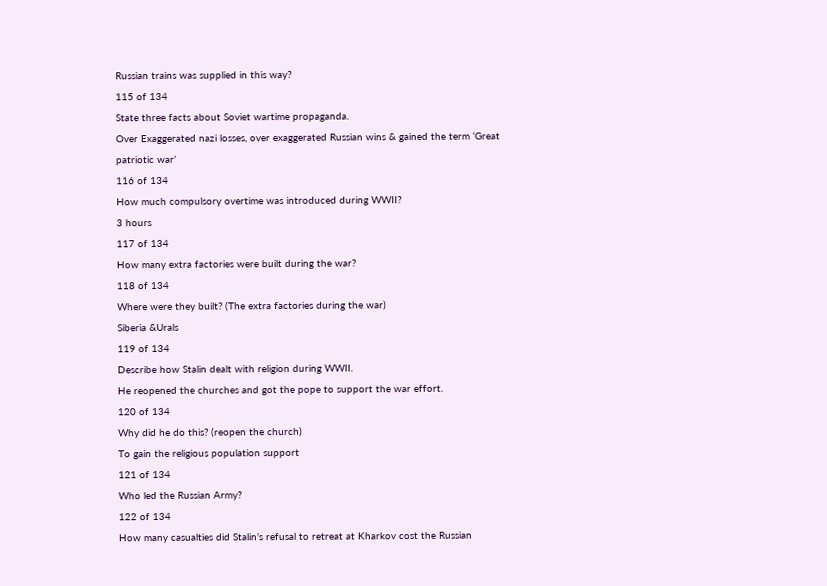Russian trains was supplied in this way?
115 of 134
State three facts about Soviet wartime propaganda.
Over Exaggerated nazi losses, over exaggerated Russian wins & gained the term ‘Great patriotic war’
116 of 134
How much compulsory overtime was introduced during WWII?
3 hours
117 of 134
How many extra factories were built during the war?
118 of 134
Where were they built? (The extra factories during the war)
Siberia &Urals
119 of 134
Describe how Stalin dealt with religion during WWII.
He reopened the churches and got the pope to support the war effort.
120 of 134
Why did he do this? (reopen the church)
To gain the religious population support
121 of 134
Who led the Russian Army?
122 of 134
How many casualties did Stalin’s refusal to retreat at Kharkov cost the Russian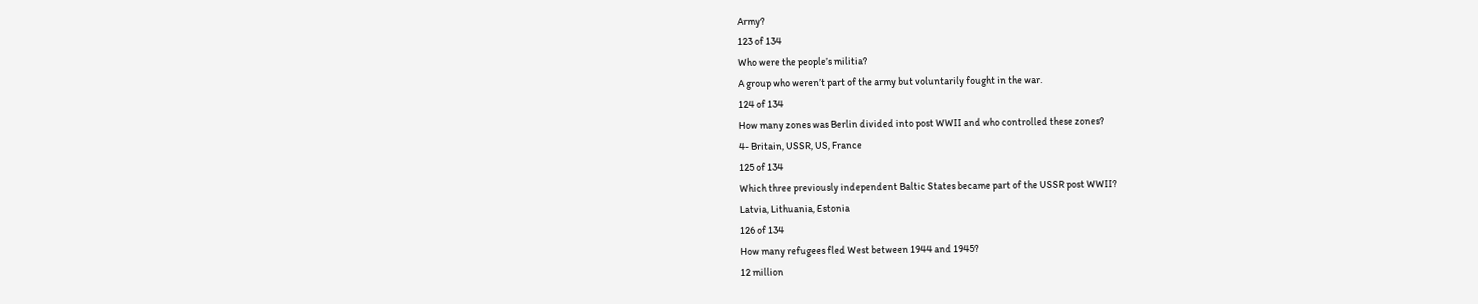Army?
123 of 134
Who were the people’s militia?
A group who weren’t part of the army but voluntarily fought in the war.
124 of 134
How many zones was Berlin divided into post WWII and who controlled these zones?
4- Britain, USSR, US, France
125 of 134
Which three previously independent Baltic States became part of the USSR post WWII?
Latvia, Lithuania, Estonia
126 of 134
How many refugees fled West between 1944 and 1945?
12 million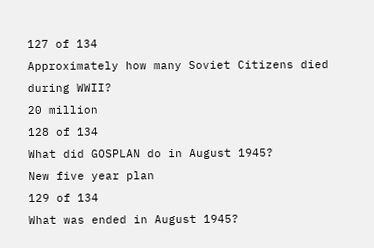127 of 134
Approximately how many Soviet Citizens died during WWII?
20 million
128 of 134
What did GOSPLAN do in August 1945?
New five year plan
129 of 134
What was ended in August 1945?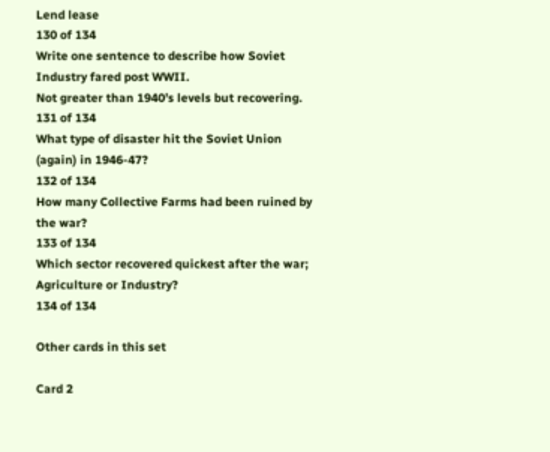Lend lease
130 of 134
Write one sentence to describe how Soviet Industry fared post WWII.
Not greater than 1940’s levels but recovering.
131 of 134
What type of disaster hit the Soviet Union (again) in 1946-47?
132 of 134
How many Collective Farms had been ruined by the war?
133 of 134
Which sector recovered quickest after the war; Agriculture or Industry?
134 of 134

Other cards in this set

Card 2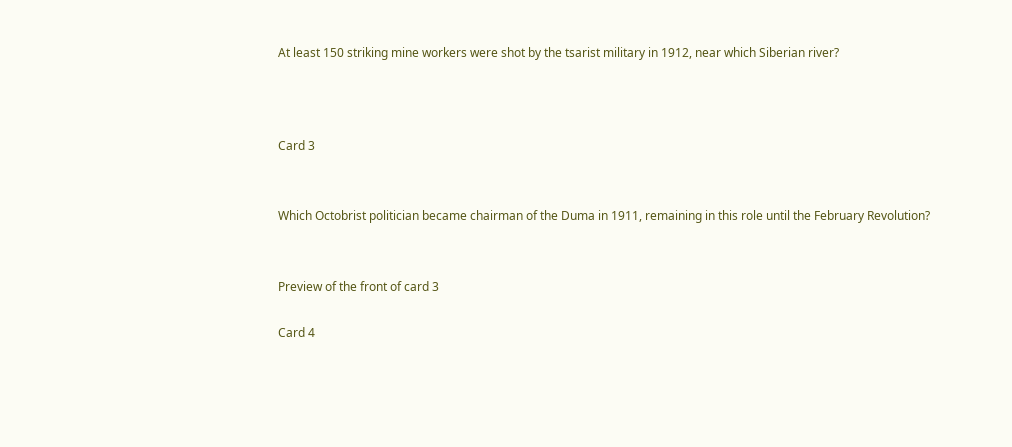At least 150 striking mine workers were shot by the tsarist military in 1912, near which Siberian river?



Card 3


Which Octobrist politician became chairman of the Duma in 1911, remaining in this role until the February Revolution?


Preview of the front of card 3

Card 4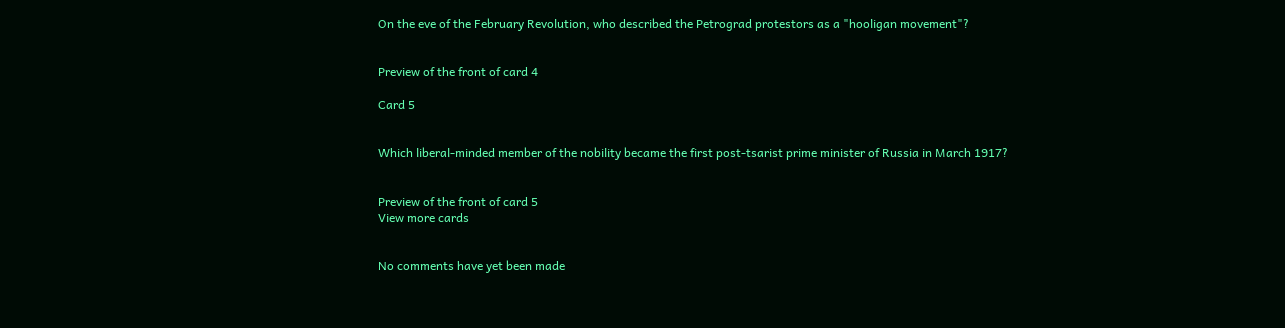On the eve of the February Revolution, who described the Petrograd protestors as a "hooligan movement"?


Preview of the front of card 4

Card 5


Which liberal-minded member of the nobility became the first post-tsarist prime minister of Russia in March 1917?


Preview of the front of card 5
View more cards


No comments have yet been made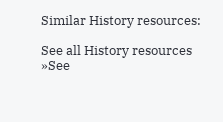Similar History resources:

See all History resources »See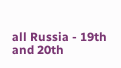all Russia - 19th and 20th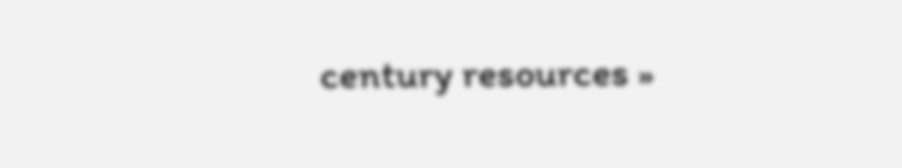century resources »